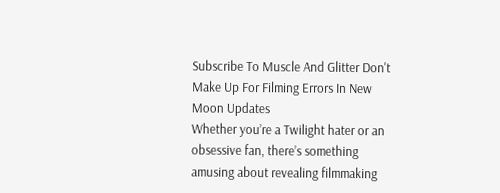Subscribe To Muscle And Glitter Don't Make Up For Filming Errors In New Moon Updates
Whether you’re a Twilight hater or an obsessive fan, there’s something amusing about revealing filmmaking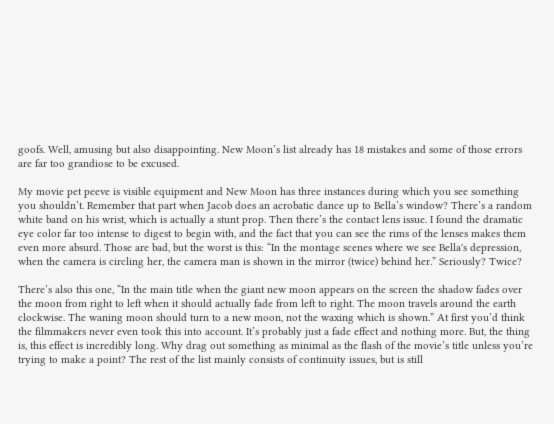goofs. Well, amusing but also disappointing. New Moon’s list already has 18 mistakes and some of those errors are far too grandiose to be excused.

My movie pet peeve is visible equipment and New Moon has three instances during which you see something you shouldn’t. Remember that part when Jacob does an acrobatic dance up to Bella’s window? There’s a random white band on his wrist, which is actually a stunt prop. Then there’s the contact lens issue. I found the dramatic eye color far too intense to digest to begin with, and the fact that you can see the rims of the lenses makes them even more absurd. Those are bad, but the worst is this: “In the montage scenes where we see Bella's depression, when the camera is circling her, the camera man is shown in the mirror (twice) behind her.” Seriously? Twice?

There’s also this one, “In the main title when the giant new moon appears on the screen the shadow fades over the moon from right to left when it should actually fade from left to right. The moon travels around the earth clockwise. The waning moon should turn to a new moon, not the waxing which is shown.” At first you’d think the filmmakers never even took this into account. It’s probably just a fade effect and nothing more. But, the thing is, this effect is incredibly long. Why drag out something as minimal as the flash of the movie’s title unless you’re trying to make a point? The rest of the list mainly consists of continuity issues, but is still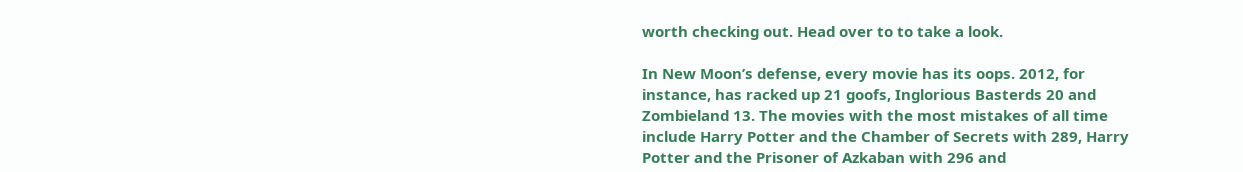worth checking out. Head over to to take a look.

In New Moon’s defense, every movie has its oops. 2012, for instance, has racked up 21 goofs, Inglorious Basterds 20 and Zombieland 13. The movies with the most mistakes of all time include Harry Potter and the Chamber of Secrets with 289, Harry Potter and the Prisoner of Azkaban with 296 and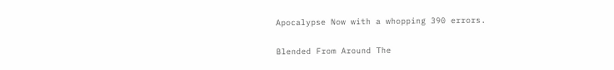Apocalypse Now with a whopping 390 errors.

Blended From Around The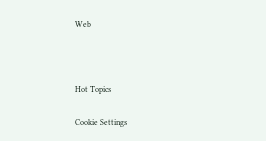Web



Hot Topics

Cookie Settings